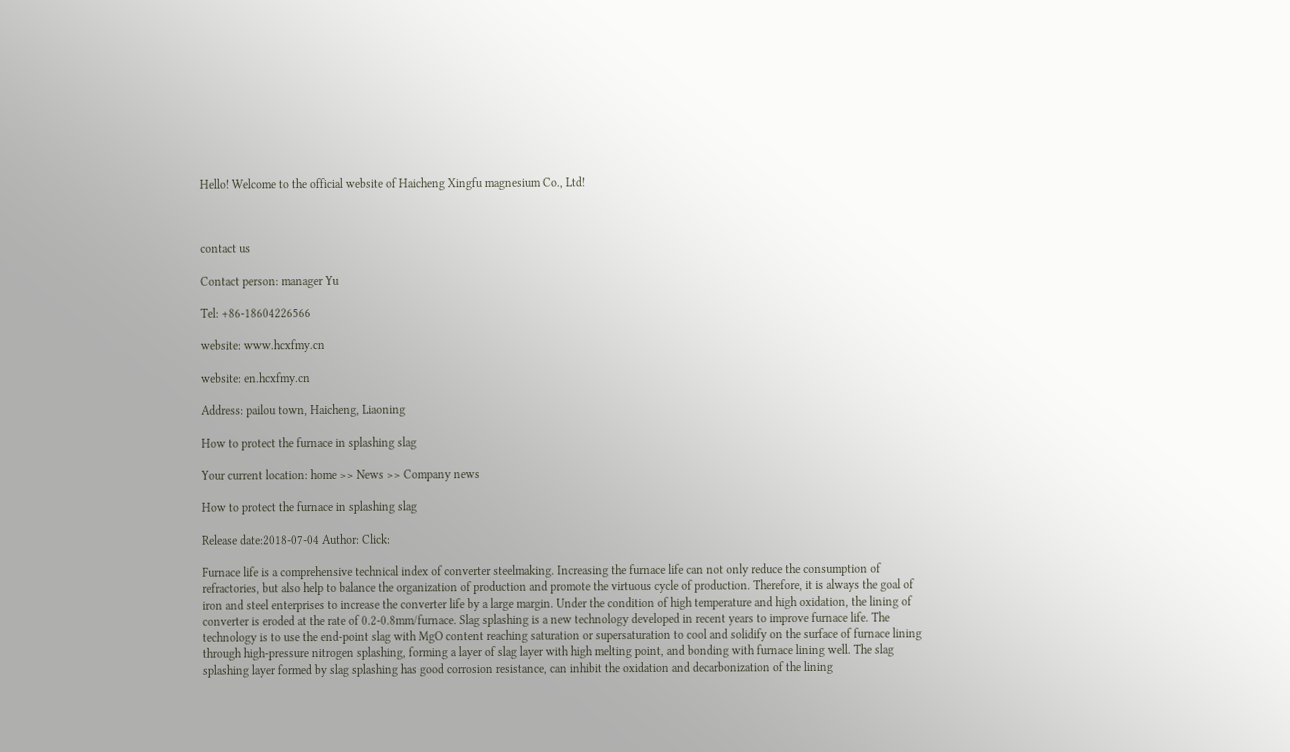Hello! Welcome to the official website of Haicheng Xingfu magnesium Co., Ltd!



contact us

Contact person: manager Yu

Tel: +86-18604226566

website: www.hcxfmy.cn

website: en.hcxfmy.cn

Address: pailou town, Haicheng, Liaoning

How to protect the furnace in splashing slag

Your current location: home >> News >> Company news

How to protect the furnace in splashing slag

Release date:2018-07-04 Author: Click:

Furnace life is a comprehensive technical index of converter steelmaking. Increasing the furnace life can not only reduce the consumption of refractories, but also help to balance the organization of production and promote the virtuous cycle of production. Therefore, it is always the goal of iron and steel enterprises to increase the converter life by a large margin. Under the condition of high temperature and high oxidation, the lining of converter is eroded at the rate of 0.2-0.8mm/furnace. Slag splashing is a new technology developed in recent years to improve furnace life. The technology is to use the end-point slag with MgO content reaching saturation or supersaturation to cool and solidify on the surface of furnace lining through high-pressure nitrogen splashing, forming a layer of slag layer with high melting point, and bonding with furnace lining well. The slag splashing layer formed by slag splashing has good corrosion resistance, can inhibit the oxidation and decarbonization of the lining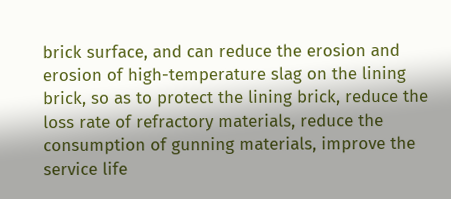brick surface, and can reduce the erosion and erosion of high-temperature slag on the lining brick, so as to protect the lining brick, reduce the loss rate of refractory materials, reduce the consumption of gunning materials, improve the service life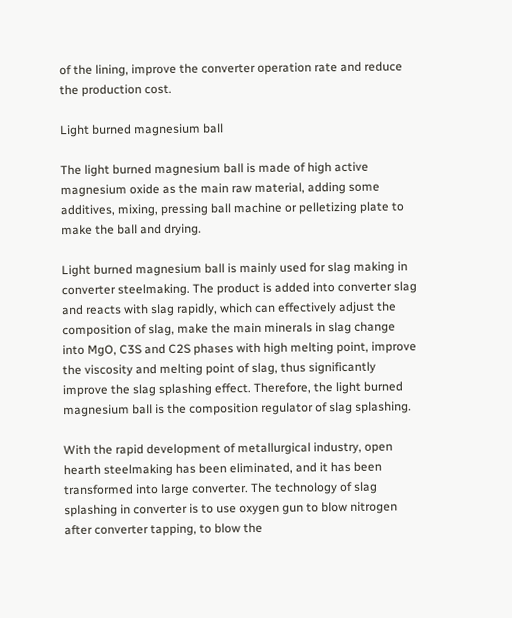of the lining, improve the converter operation rate and reduce the production cost.

Light burned magnesium ball

The light burned magnesium ball is made of high active magnesium oxide as the main raw material, adding some additives, mixing, pressing ball machine or pelletizing plate to make the ball and drying.

Light burned magnesium ball is mainly used for slag making in converter steelmaking. The product is added into converter slag and reacts with slag rapidly, which can effectively adjust the composition of slag, make the main minerals in slag change into MgO, C3S and C2S phases with high melting point, improve the viscosity and melting point of slag, thus significantly improve the slag splashing effect. Therefore, the light burned magnesium ball is the composition regulator of slag splashing.

With the rapid development of metallurgical industry, open hearth steelmaking has been eliminated, and it has been transformed into large converter. The technology of slag splashing in converter is to use oxygen gun to blow nitrogen after converter tapping, to blow the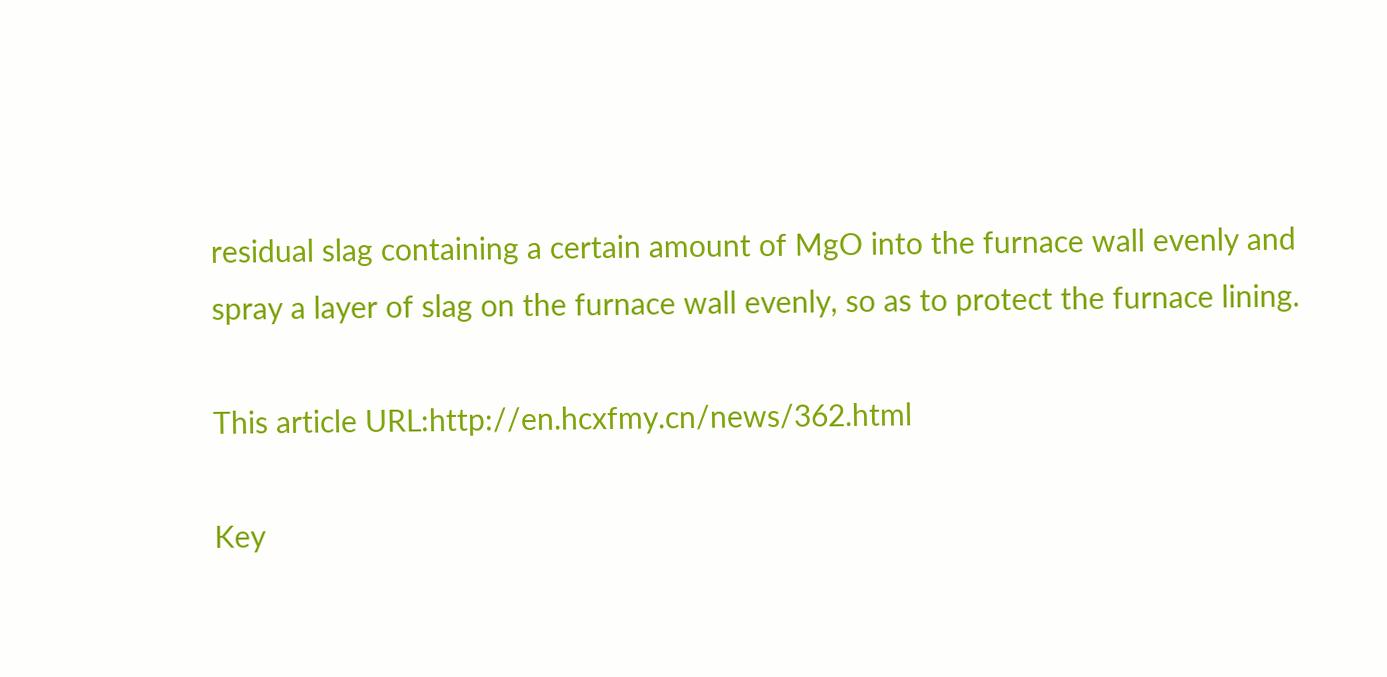residual slag containing a certain amount of MgO into the furnace wall evenly and spray a layer of slag on the furnace wall evenly, so as to protect the furnace lining.

This article URL:http://en.hcxfmy.cn/news/362.html

Key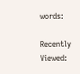words:

Recently Viewed: